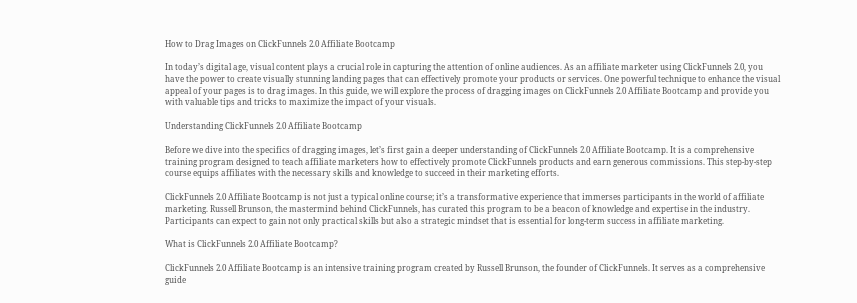How to Drag Images on ClickFunnels 2.0 Affiliate Bootcamp

In today’s digital age, visual content plays a crucial role in capturing the attention of online audiences. As an affiliate marketer using ClickFunnels 2.0, you have the power to create visually stunning landing pages that can effectively promote your products or services. One powerful technique to enhance the visual appeal of your pages is to drag images. In this guide, we will explore the process of dragging images on ClickFunnels 2.0 Affiliate Bootcamp and provide you with valuable tips and tricks to maximize the impact of your visuals.

Understanding ClickFunnels 2.0 Affiliate Bootcamp

Before we dive into the specifics of dragging images, let’s first gain a deeper understanding of ClickFunnels 2.0 Affiliate Bootcamp. It is a comprehensive training program designed to teach affiliate marketers how to effectively promote ClickFunnels products and earn generous commissions. This step-by-step course equips affiliates with the necessary skills and knowledge to succeed in their marketing efforts.

ClickFunnels 2.0 Affiliate Bootcamp is not just a typical online course; it’s a transformative experience that immerses participants in the world of affiliate marketing. Russell Brunson, the mastermind behind ClickFunnels, has curated this program to be a beacon of knowledge and expertise in the industry. Participants can expect to gain not only practical skills but also a strategic mindset that is essential for long-term success in affiliate marketing.

What is ClickFunnels 2.0 Affiliate Bootcamp?

ClickFunnels 2.0 Affiliate Bootcamp is an intensive training program created by Russell Brunson, the founder of ClickFunnels. It serves as a comprehensive guide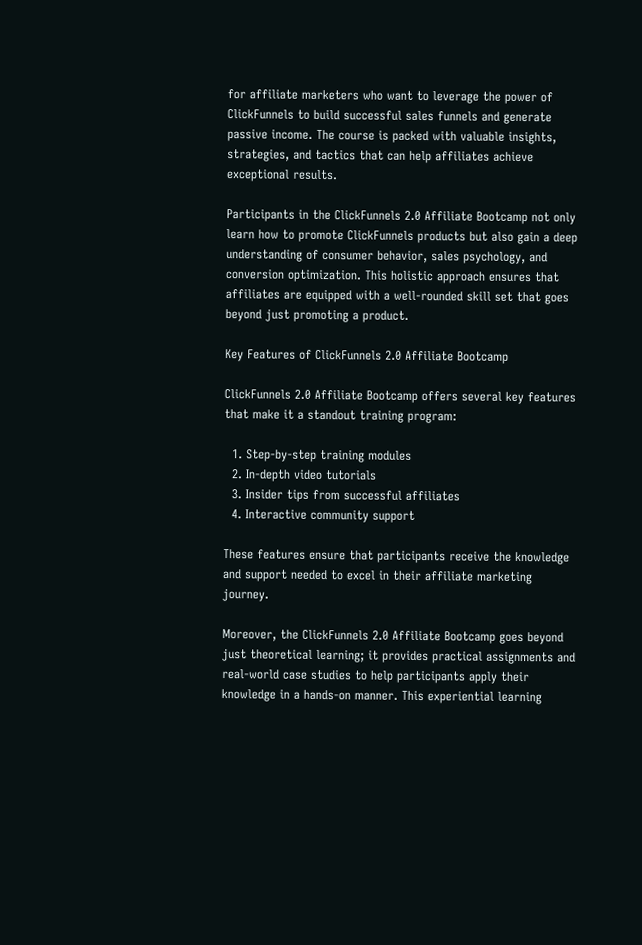for affiliate marketers who want to leverage the power of ClickFunnels to build successful sales funnels and generate passive income. The course is packed with valuable insights, strategies, and tactics that can help affiliates achieve exceptional results.

Participants in the ClickFunnels 2.0 Affiliate Bootcamp not only learn how to promote ClickFunnels products but also gain a deep understanding of consumer behavior, sales psychology, and conversion optimization. This holistic approach ensures that affiliates are equipped with a well-rounded skill set that goes beyond just promoting a product.

Key Features of ClickFunnels 2.0 Affiliate Bootcamp

ClickFunnels 2.0 Affiliate Bootcamp offers several key features that make it a standout training program:

  1. Step-by-step training modules
  2. In-depth video tutorials
  3. Insider tips from successful affiliates
  4. Interactive community support

These features ensure that participants receive the knowledge and support needed to excel in their affiliate marketing journey.

Moreover, the ClickFunnels 2.0 Affiliate Bootcamp goes beyond just theoretical learning; it provides practical assignments and real-world case studies to help participants apply their knowledge in a hands-on manner. This experiential learning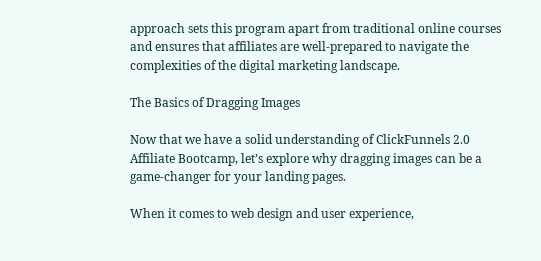approach sets this program apart from traditional online courses and ensures that affiliates are well-prepared to navigate the complexities of the digital marketing landscape.

The Basics of Dragging Images

Now that we have a solid understanding of ClickFunnels 2.0 Affiliate Bootcamp, let’s explore why dragging images can be a game-changer for your landing pages.

When it comes to web design and user experience,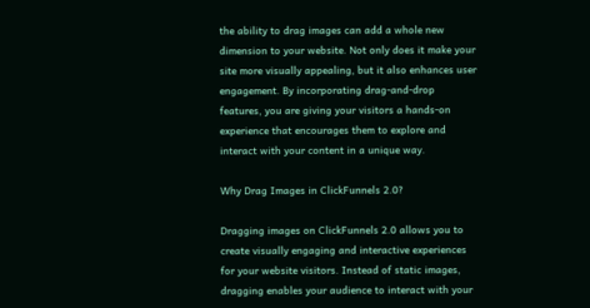the ability to drag images can add a whole new dimension to your website. Not only does it make your site more visually appealing, but it also enhances user engagement. By incorporating drag-and-drop features, you are giving your visitors a hands-on experience that encourages them to explore and interact with your content in a unique way.

Why Drag Images in ClickFunnels 2.0?

Dragging images on ClickFunnels 2.0 allows you to create visually engaging and interactive experiences for your website visitors. Instead of static images, dragging enables your audience to interact with your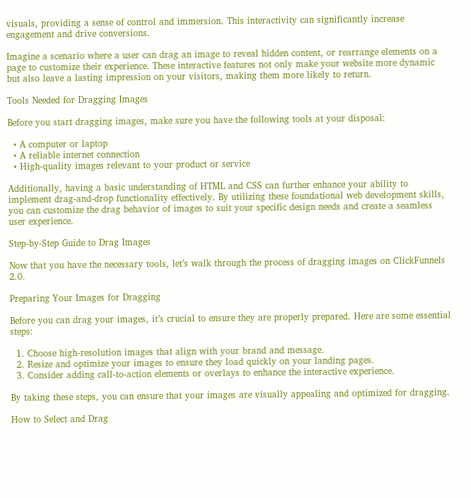visuals, providing a sense of control and immersion. This interactivity can significantly increase engagement and drive conversions.

Imagine a scenario where a user can drag an image to reveal hidden content, or rearrange elements on a page to customize their experience. These interactive features not only make your website more dynamic but also leave a lasting impression on your visitors, making them more likely to return.

Tools Needed for Dragging Images

Before you start dragging images, make sure you have the following tools at your disposal:

  • A computer or laptop
  • A reliable internet connection
  • High-quality images relevant to your product or service

Additionally, having a basic understanding of HTML and CSS can further enhance your ability to implement drag-and-drop functionality effectively. By utilizing these foundational web development skills, you can customize the drag behavior of images to suit your specific design needs and create a seamless user experience.

Step-by-Step Guide to Drag Images

Now that you have the necessary tools, let’s walk through the process of dragging images on ClickFunnels 2.0.

Preparing Your Images for Dragging

Before you can drag your images, it’s crucial to ensure they are properly prepared. Here are some essential steps:

  1. Choose high-resolution images that align with your brand and message.
  2. Resize and optimize your images to ensure they load quickly on your landing pages.
  3. Consider adding call-to-action elements or overlays to enhance the interactive experience.

By taking these steps, you can ensure that your images are visually appealing and optimized for dragging.

How to Select and Drag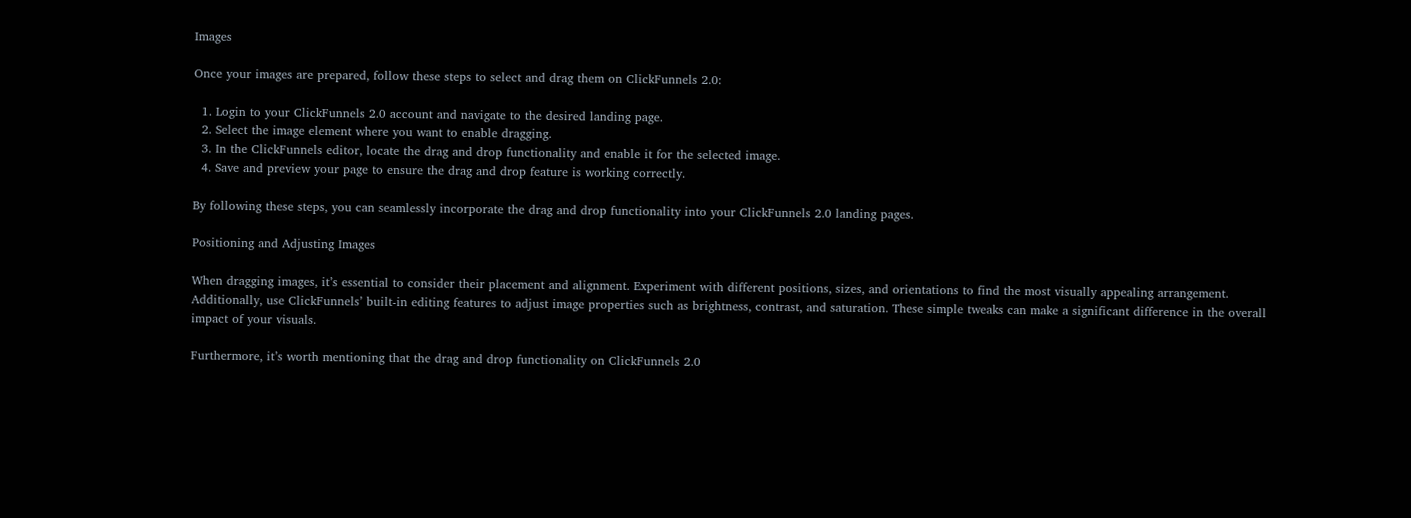Images

Once your images are prepared, follow these steps to select and drag them on ClickFunnels 2.0:

  1. Login to your ClickFunnels 2.0 account and navigate to the desired landing page.
  2. Select the image element where you want to enable dragging.
  3. In the ClickFunnels editor, locate the drag and drop functionality and enable it for the selected image.
  4. Save and preview your page to ensure the drag and drop feature is working correctly.

By following these steps, you can seamlessly incorporate the drag and drop functionality into your ClickFunnels 2.0 landing pages.

Positioning and Adjusting Images

When dragging images, it’s essential to consider their placement and alignment. Experiment with different positions, sizes, and orientations to find the most visually appealing arrangement. Additionally, use ClickFunnels’ built-in editing features to adjust image properties such as brightness, contrast, and saturation. These simple tweaks can make a significant difference in the overall impact of your visuals.

Furthermore, it’s worth mentioning that the drag and drop functionality on ClickFunnels 2.0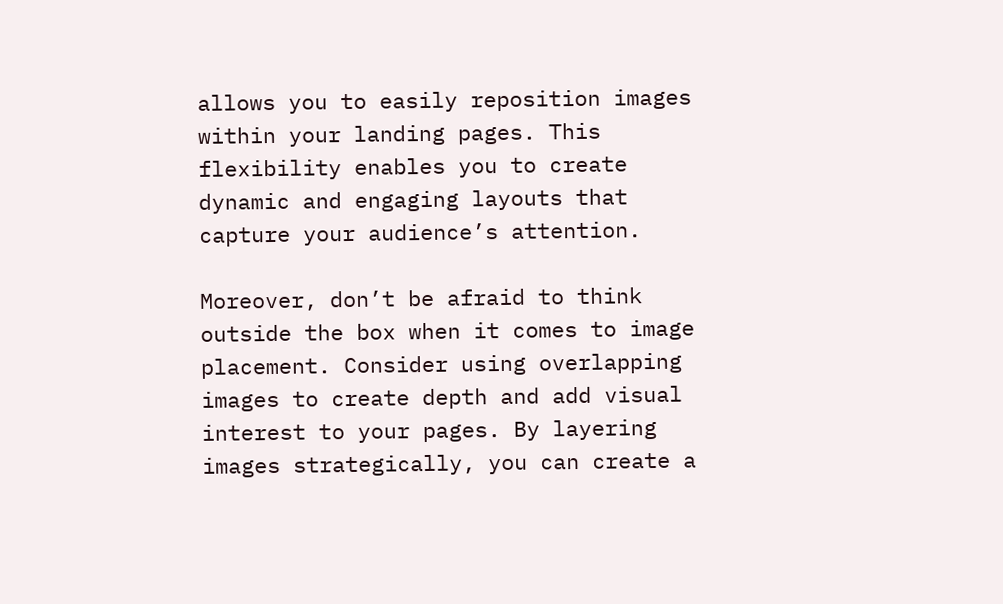allows you to easily reposition images within your landing pages. This flexibility enables you to create dynamic and engaging layouts that capture your audience’s attention.

Moreover, don’t be afraid to think outside the box when it comes to image placement. Consider using overlapping images to create depth and add visual interest to your pages. By layering images strategically, you can create a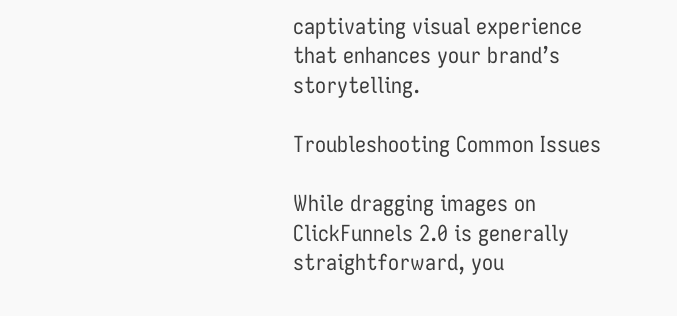captivating visual experience that enhances your brand’s storytelling.

Troubleshooting Common Issues

While dragging images on ClickFunnels 2.0 is generally straightforward, you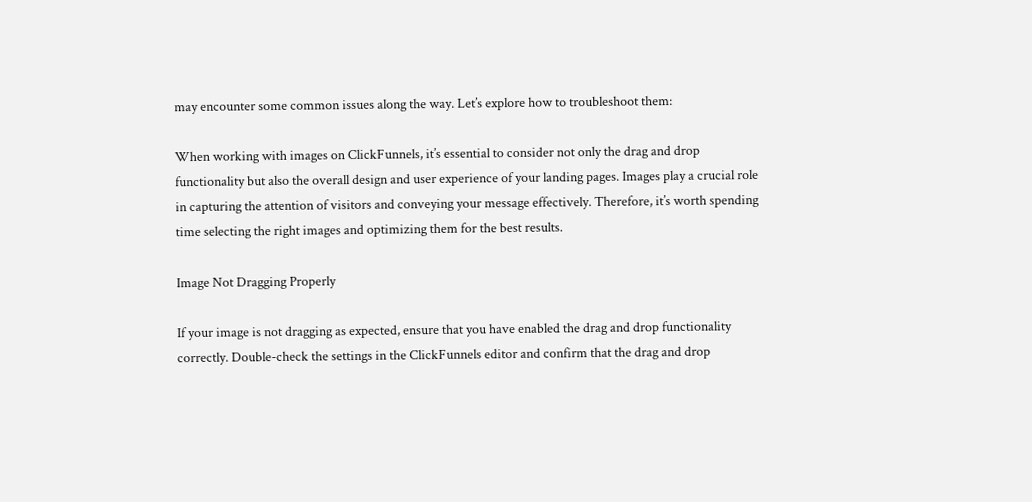may encounter some common issues along the way. Let’s explore how to troubleshoot them:

When working with images on ClickFunnels, it’s essential to consider not only the drag and drop functionality but also the overall design and user experience of your landing pages. Images play a crucial role in capturing the attention of visitors and conveying your message effectively. Therefore, it’s worth spending time selecting the right images and optimizing them for the best results.

Image Not Dragging Properly

If your image is not dragging as expected, ensure that you have enabled the drag and drop functionality correctly. Double-check the settings in the ClickFunnels editor and confirm that the drag and drop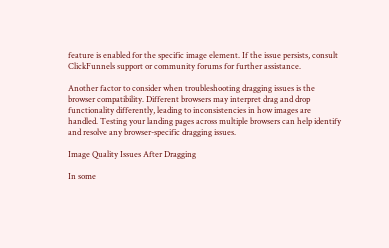feature is enabled for the specific image element. If the issue persists, consult ClickFunnels support or community forums for further assistance.

Another factor to consider when troubleshooting dragging issues is the browser compatibility. Different browsers may interpret drag and drop functionality differently, leading to inconsistencies in how images are handled. Testing your landing pages across multiple browsers can help identify and resolve any browser-specific dragging issues.

Image Quality Issues After Dragging

In some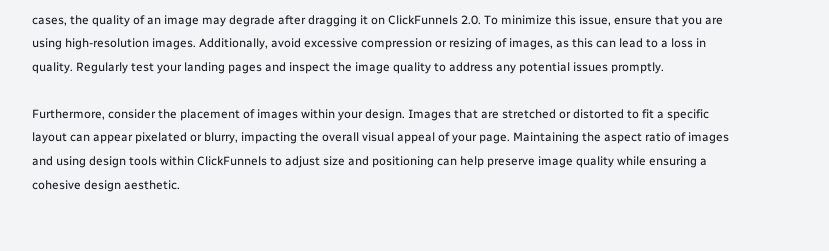cases, the quality of an image may degrade after dragging it on ClickFunnels 2.0. To minimize this issue, ensure that you are using high-resolution images. Additionally, avoid excessive compression or resizing of images, as this can lead to a loss in quality. Regularly test your landing pages and inspect the image quality to address any potential issues promptly.

Furthermore, consider the placement of images within your design. Images that are stretched or distorted to fit a specific layout can appear pixelated or blurry, impacting the overall visual appeal of your page. Maintaining the aspect ratio of images and using design tools within ClickFunnels to adjust size and positioning can help preserve image quality while ensuring a cohesive design aesthetic.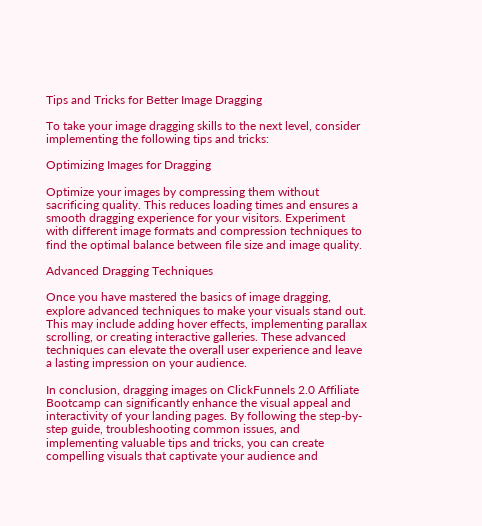Tips and Tricks for Better Image Dragging

To take your image dragging skills to the next level, consider implementing the following tips and tricks:

Optimizing Images for Dragging

Optimize your images by compressing them without sacrificing quality. This reduces loading times and ensures a smooth dragging experience for your visitors. Experiment with different image formats and compression techniques to find the optimal balance between file size and image quality.

Advanced Dragging Techniques

Once you have mastered the basics of image dragging, explore advanced techniques to make your visuals stand out. This may include adding hover effects, implementing parallax scrolling, or creating interactive galleries. These advanced techniques can elevate the overall user experience and leave a lasting impression on your audience.

In conclusion, dragging images on ClickFunnels 2.0 Affiliate Bootcamp can significantly enhance the visual appeal and interactivity of your landing pages. By following the step-by-step guide, troubleshooting common issues, and implementing valuable tips and tricks, you can create compelling visuals that captivate your audience and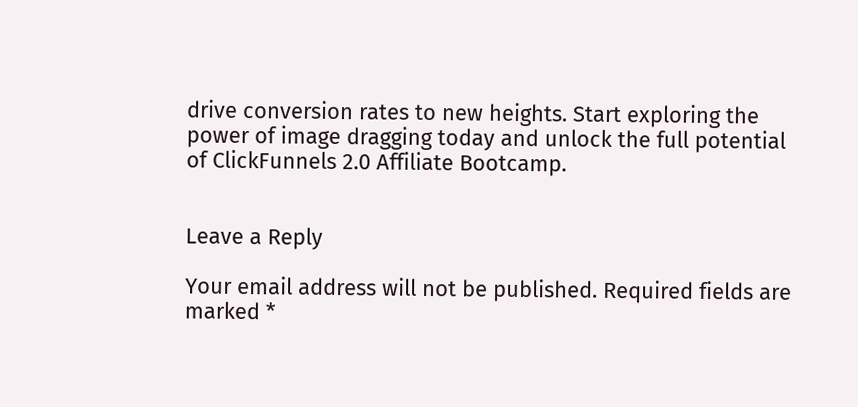drive conversion rates to new heights. Start exploring the power of image dragging today and unlock the full potential of ClickFunnels 2.0 Affiliate Bootcamp.


Leave a Reply

Your email address will not be published. Required fields are marked *